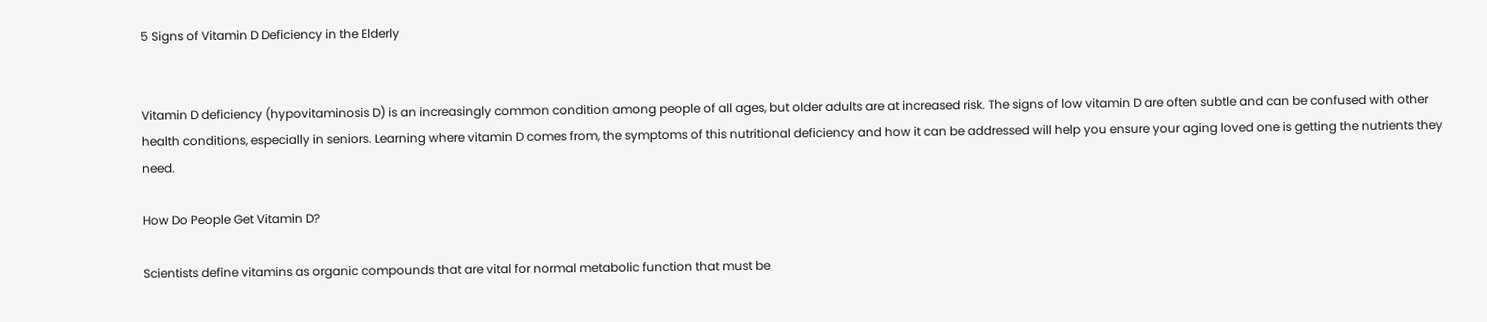5 Signs of Vitamin D Deficiency in the Elderly


Vitamin D deficiency (hypovitaminosis D) is an increasingly common condition among people of all ages, but older adults are at increased risk. The signs of low vitamin D are often subtle and can be confused with other health conditions, especially in seniors. Learning where vitamin D comes from, the symptoms of this nutritional deficiency and how it can be addressed will help you ensure your aging loved one is getting the nutrients they need.

How Do People Get Vitamin D?

Scientists define vitamins as organic compounds that are vital for normal metabolic function that must be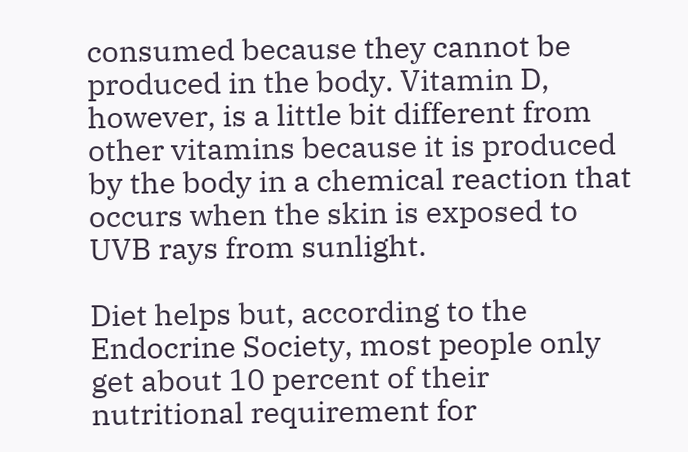consumed because they cannot be produced in the body. Vitamin D, however, is a little bit different from other vitamins because it is produced by the body in a chemical reaction that occurs when the skin is exposed to UVB rays from sunlight.

Diet helps but, according to the Endocrine Society, most people only get about 10 percent of their nutritional requirement for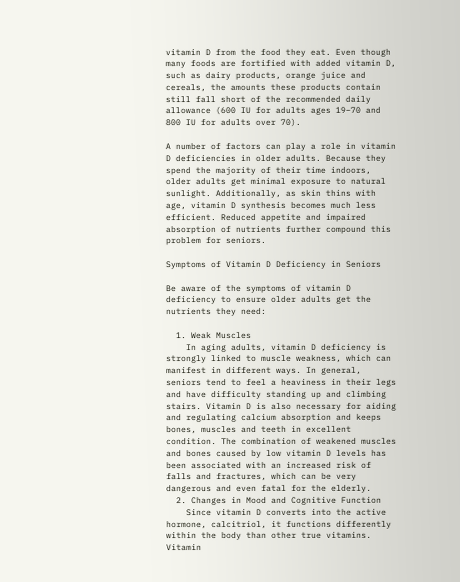vitamin D from the food they eat. Even though many foods are fortified with added vitamin D, such as dairy products, orange juice and cereals, the amounts these products contain still fall short of the recommended daily allowance (600 IU for adults ages 19–70 and 800 IU for adults over 70).

A number of factors can play a role in vitamin D deficiencies in older adults. Because they spend the majority of their time indoors, older adults get minimal exposure to natural sunlight. Additionally, as skin thins with age, vitamin D synthesis becomes much less efficient. Reduced appetite and impaired absorption of nutrients further compound this problem for seniors.

Symptoms of Vitamin D Deficiency in Seniors

Be aware of the symptoms of vitamin D deficiency to ensure older adults get the nutrients they need:

  1. Weak Muscles
    In aging adults, vitamin D deficiency is strongly linked to muscle weakness, which can manifest in different ways. In general, seniors tend to feel a heaviness in their legs and have difficulty standing up and climbing stairs. Vitamin D is also necessary for aiding and regulating calcium absorption and keeps bones, muscles and teeth in excellent condition. The combination of weakened muscles and bones caused by low vitamin D levels has been associated with an increased risk of falls and fractures, which can be very dangerous and even fatal for the elderly.
  2. Changes in Mood and Cognitive Function
    Since vitamin D converts into the active hormone, calcitriol, it functions differently within the body than other true vitamins. Vitamin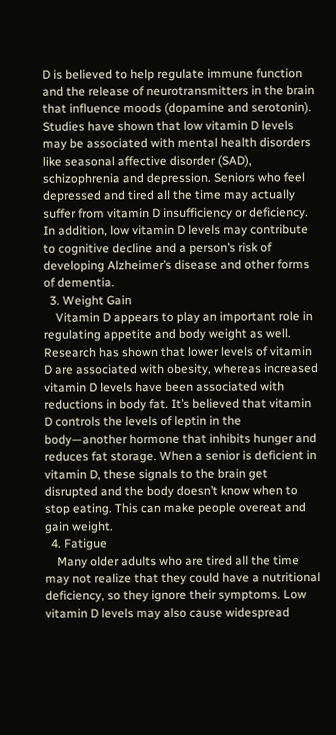D is believed to help regulate immune function and the release of neurotransmitters in the brain that influence moods (dopamine and serotonin). Studies have shown that low vitamin D levels may be associated with mental health disorders like seasonal affective disorder (SAD), schizophrenia and depression. Seniors who feel depressed and tired all the time may actually suffer from vitamin D insufficiency or deficiency. In addition, low vitamin D levels may contribute to cognitive decline and a person’s risk of developing Alzheimer’s disease and other forms of dementia.
  3. Weight Gain
    Vitamin D appears to play an important role in regulating appetite and body weight as well. Research has shown that lower levels of vitamin D are associated with obesity, whereas increased vitamin D levels have been associated with reductions in body fat. It’s believed that vitamin D controls the levels of leptin in the body—another hormone that inhibits hunger and reduces fat storage. When a senior is deficient in vitamin D, these signals to the brain get disrupted and the body doesn’t know when to stop eating. This can make people overeat and gain weight.
  4. Fatigue
    Many older adults who are tired all the time may not realize that they could have a nutritional deficiency, so they ignore their symptoms. Low vitamin D levels may also cause widespread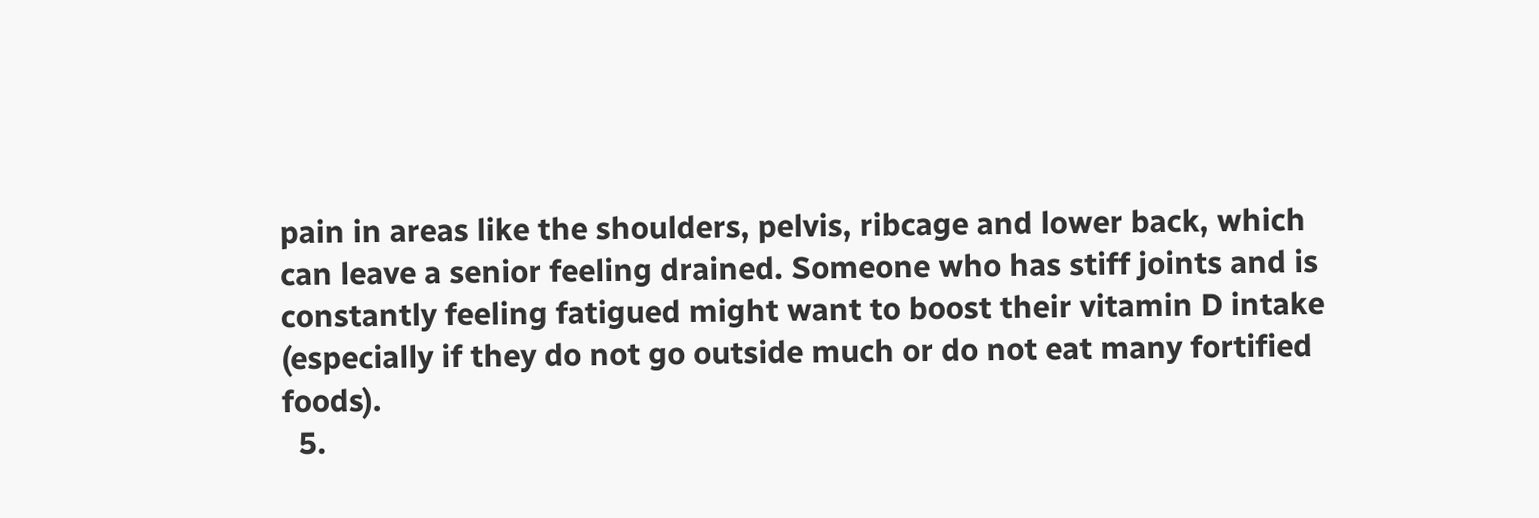pain in areas like the shoulders, pelvis, ribcage and lower back, which can leave a senior feeling drained. Someone who has stiff joints and is constantly feeling fatigued might want to boost their vitamin D intake (especially if they do not go outside much or do not eat many fortified foods).
  5.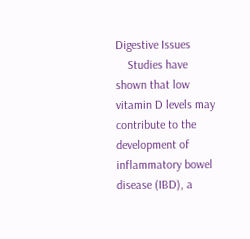Digestive Issues
    Studies have shown that low vitamin D levels may contribute to the development of inflammatory bowel disease (IBD), a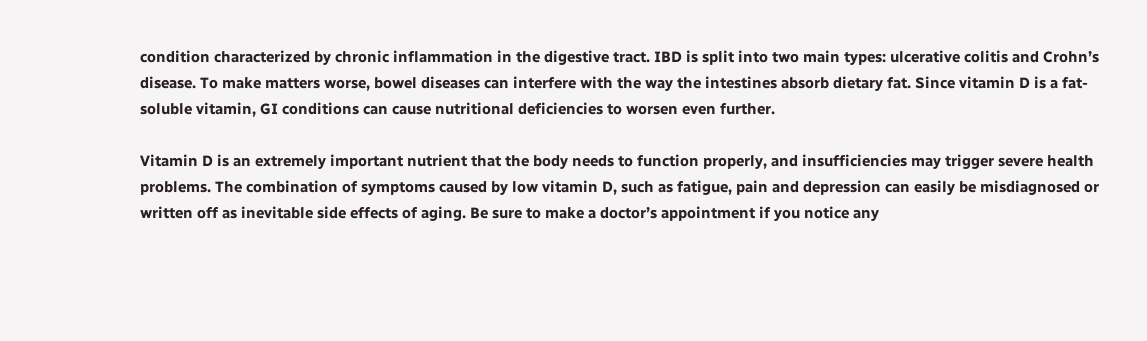condition characterized by chronic inflammation in the digestive tract. IBD is split into two main types: ulcerative colitis and Crohn’s disease. To make matters worse, bowel diseases can interfere with the way the intestines absorb dietary fat. Since vitamin D is a fat-soluble vitamin, GI conditions can cause nutritional deficiencies to worsen even further.

Vitamin D is an extremely important nutrient that the body needs to function properly, and insufficiencies may trigger severe health problems. The combination of symptoms caused by low vitamin D, such as fatigue, pain and depression can easily be misdiagnosed or written off as inevitable side effects of aging. Be sure to make a doctor’s appointment if you notice any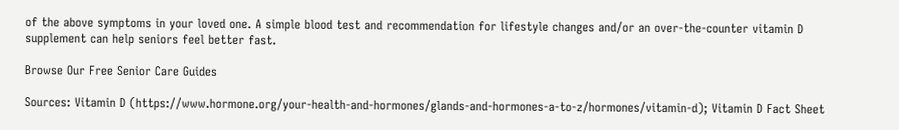of the above symptoms in your loved one. A simple blood test and recommendation for lifestyle changes and/or an over-the-counter vitamin D supplement can help seniors feel better fast.

Browse Our Free Senior Care Guides

Sources: Vitamin D (https://www.hormone.org/your-health-and-hormones/glands-and-hormones-a-to-z/hormones/vitamin-d); Vitamin D Fact Sheet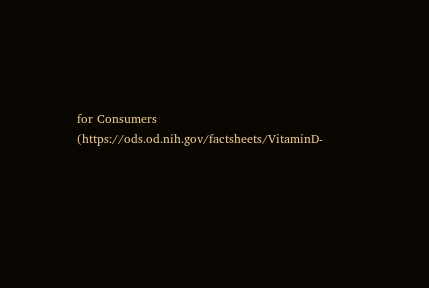for Consumers (https://ods.od.nih.gov/factsheets/VitaminD-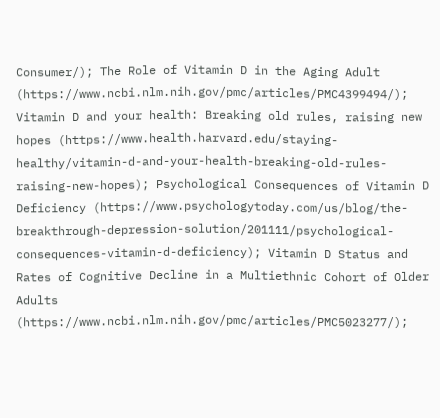Consumer/); The Role of Vitamin D in the Aging Adult (https://www.ncbi.nlm.nih.gov/pmc/articles/PMC4399494/); Vitamin D and your health: Breaking old rules, raising new hopes (https://www.health.harvard.edu/staying-healthy/vitamin-d-and-your-health-breaking-old-rules-raising-new-hopes); Psychological Consequences of Vitamin D Deficiency (https://www.psychologytoday.com/us/blog/the-breakthrough-depression-solution/201111/psychological-consequences-vitamin-d-deficiency); Vitamin D Status and Rates of Cognitive Decline in a Multiethnic Cohort of Older Adults (https://www.ncbi.nlm.nih.gov/pmc/articles/PMC5023277/);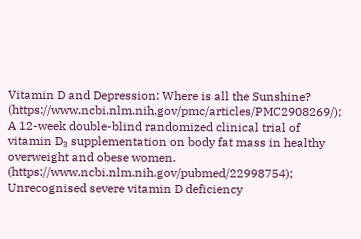Vitamin D and Depression: Where is all the Sunshine? (https://www.ncbi.nlm.nih.gov/pmc/articles/PMC2908269/); A 12-week double-blind randomized clinical trial of vitamin D₃ supplementation on body fat mass in healthy overweight and obese women. (https://www.ncbi.nlm.nih.gov/pubmed/22998754); Unrecognised severe vitamin D deficiency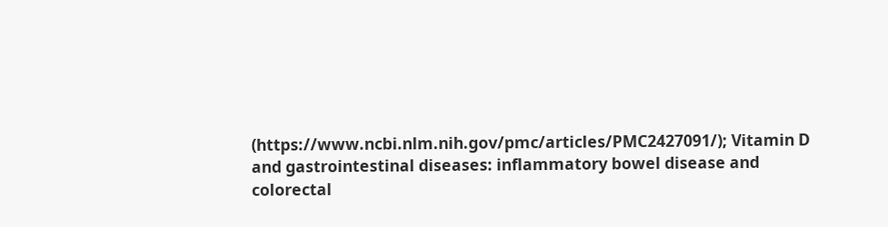(https://www.ncbi.nlm.nih.gov/pmc/articles/PMC2427091/); Vitamin D and gastrointestinal diseases: inflammatory bowel disease and colorectal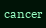cancer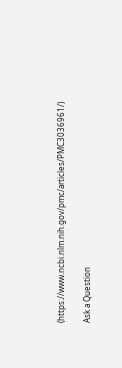(https://www.ncbi.nlm.nih.gov/pmc/articles/PMC3036961/)

Ask a Question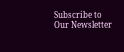Subscribe to
Our Newsletter